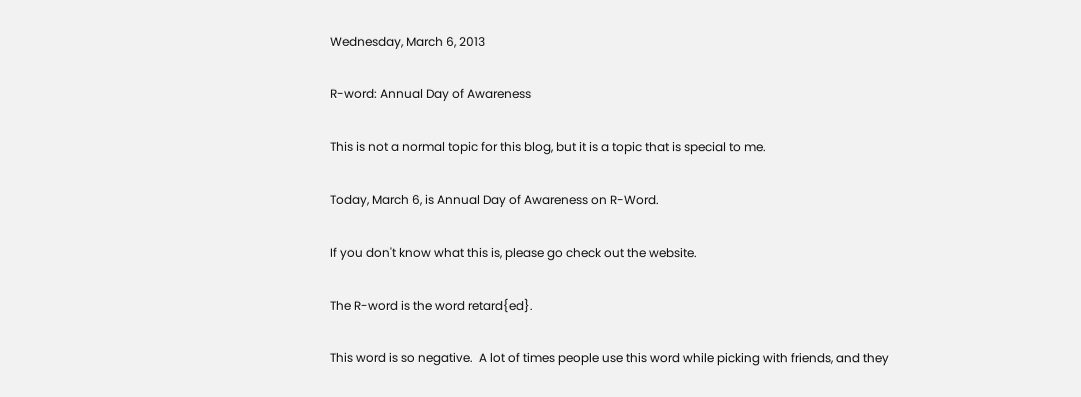Wednesday, March 6, 2013

R-word: Annual Day of Awareness

This is not a normal topic for this blog, but it is a topic that is special to me.

Today, March 6, is Annual Day of Awareness on R-Word.

If you don't know what this is, please go check out the website.

The R-word is the word retard{ed}.

This word is so negative.  A lot of times people use this word while picking with friends, and they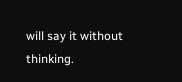will say it without thinking.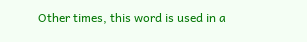Other times, this word is used in a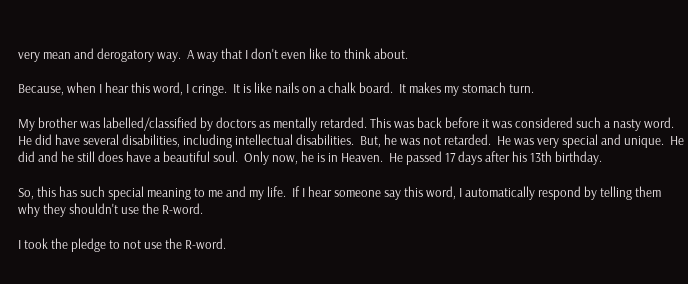very mean and derogatory way.  A way that I don't even like to think about.

Because, when I hear this word, I cringe.  It is like nails on a chalk board.  It makes my stomach turn.

My brother was labelled/classified by doctors as mentally retarded. This was back before it was considered such a nasty word.  He did have several disabilities, including intellectual disabilities.  But, he was not retarded.  He was very special and unique.  He did and he still does have a beautiful soul.  Only now, he is in Heaven.  He passed 17 days after his 13th birthday.

So, this has such special meaning to me and my life.  If I hear someone say this word, I automatically respond by telling them why they shouldn't use the R-word.

I took the pledge to not use the R-word.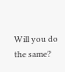Will you do the same?